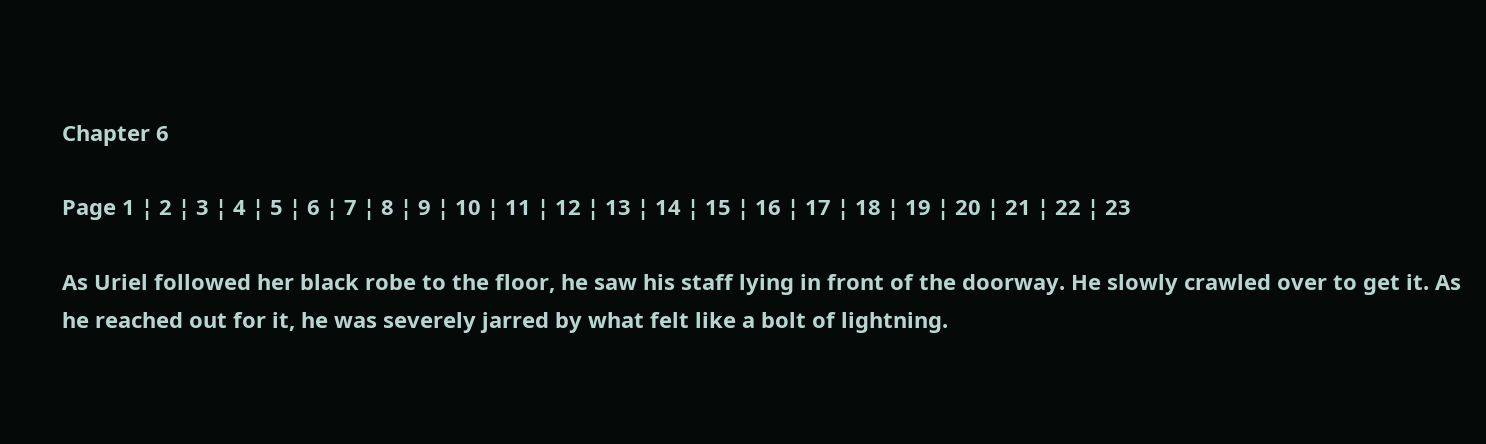Chapter 6

Page 1 ¦ 2 ¦ 3 ¦ 4 ¦ 5 ¦ 6 ¦ 7 ¦ 8 ¦ 9 ¦ 10 ¦ 11 ¦ 12 ¦ 13 ¦ 14 ¦ 15 ¦ 16 ¦ 17 ¦ 18 ¦ 19 ¦ 20 ¦ 21 ¦ 22 ¦ 23

As Uriel followed her black robe to the floor, he saw his staff lying in front of the doorway. He slowly crawled over to get it. As he reached out for it, he was severely jarred by what felt like a bolt of lightning.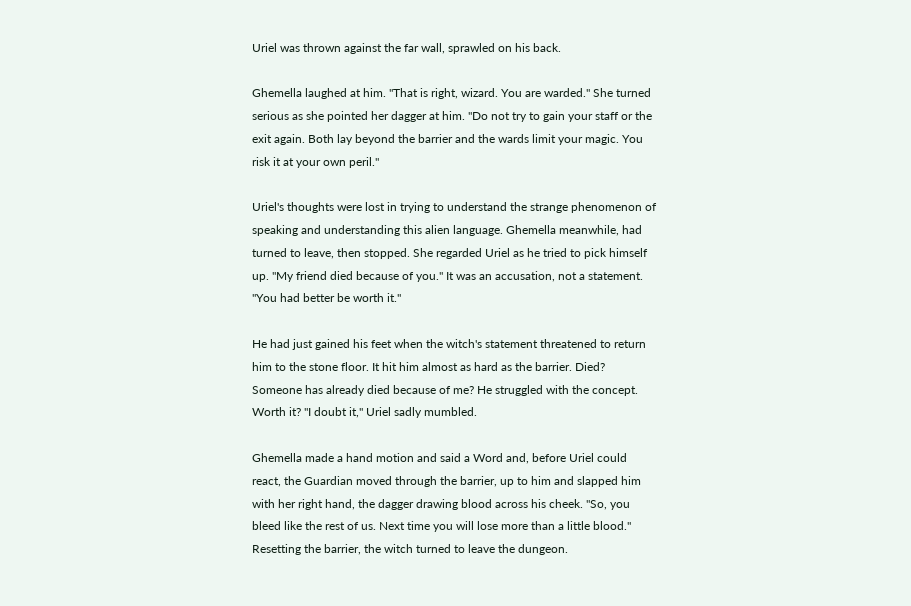Uriel was thrown against the far wall, sprawled on his back.

Ghemella laughed at him. "That is right, wizard. You are warded." She turned serious as she pointed her dagger at him. "Do not try to gain your staff or the exit again. Both lay beyond the barrier and the wards limit your magic. You risk it at your own peril."

Uriel's thoughts were lost in trying to understand the strange phenomenon of speaking and understanding this alien language. Ghemella meanwhile, had turned to leave, then stopped. She regarded Uriel as he tried to pick himself up. "My friend died because of you." It was an accusation, not a statement. "You had better be worth it."

He had just gained his feet when the witch's statement threatened to return him to the stone floor. It hit him almost as hard as the barrier. Died? Someone has already died because of me? He struggled with the concept. Worth it? "I doubt it," Uriel sadly mumbled.

Ghemella made a hand motion and said a Word and, before Uriel could react, the Guardian moved through the barrier, up to him and slapped him with her right hand, the dagger drawing blood across his cheek. "So, you bleed like the rest of us. Next time you will lose more than a little blood." Resetting the barrier, the witch turned to leave the dungeon.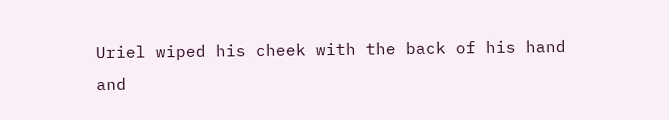Uriel wiped his cheek with the back of his hand and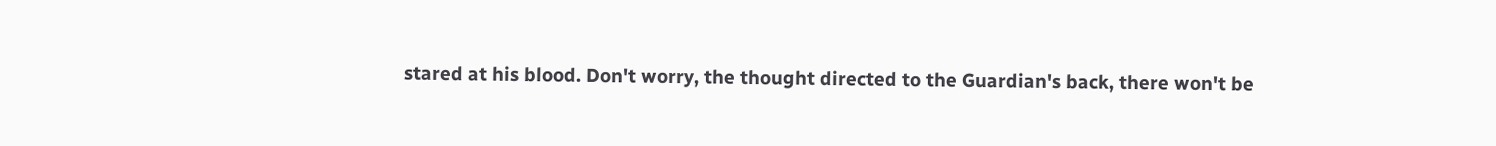stared at his blood. Don't worry, the thought directed to the Guardian's back, there won't be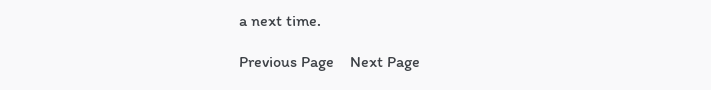a next time.

Previous Page    Next Page